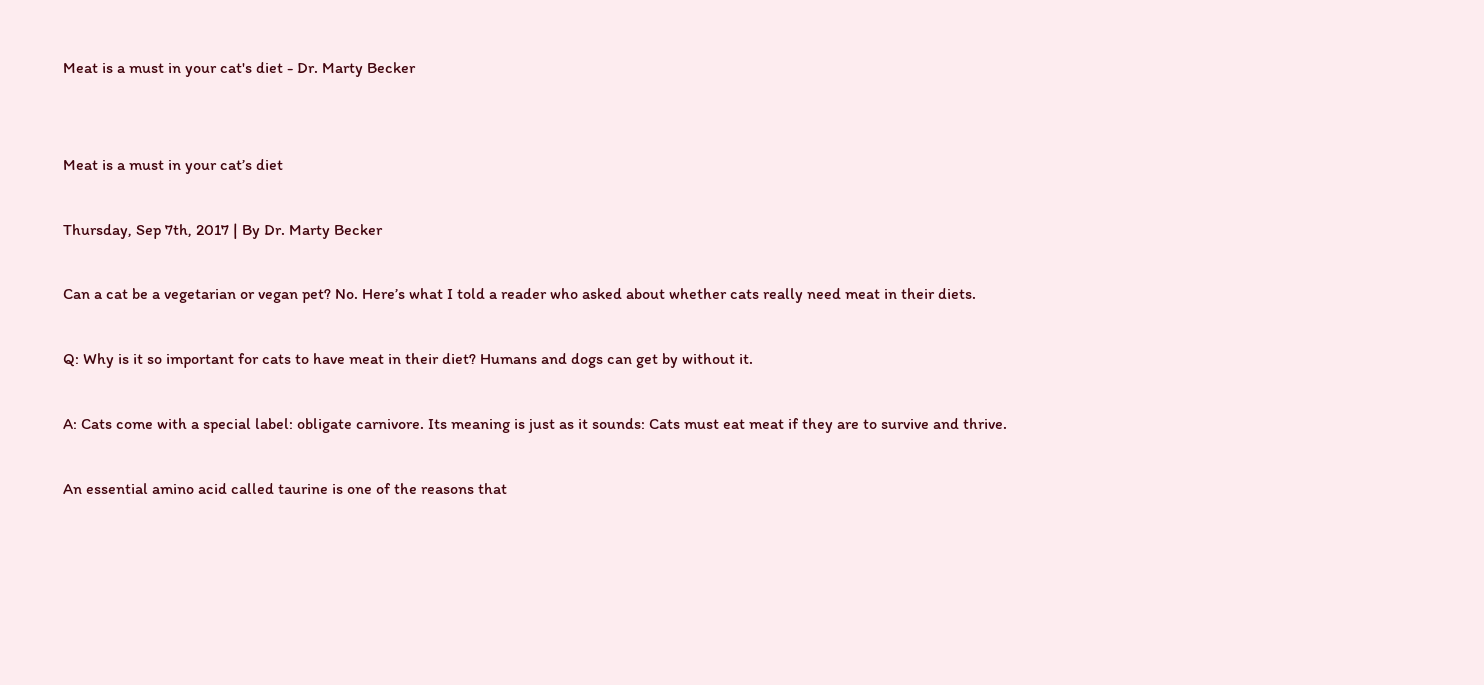Meat is a must in your cat's diet - Dr. Marty Becker


Meat is a must in your cat’s diet

Thursday, Sep 7th, 2017 | By Dr. Marty Becker

Can a cat be a vegetarian or vegan pet? No. Here’s what I told a reader who asked about whether cats really need meat in their diets.

Q: Why is it so important for cats to have meat in their diet? Humans and dogs can get by without it.

A: Cats come with a special label: obligate carnivore. Its meaning is just as it sounds: Cats must eat meat if they are to survive and thrive.

An essential amino acid called taurine is one of the reasons that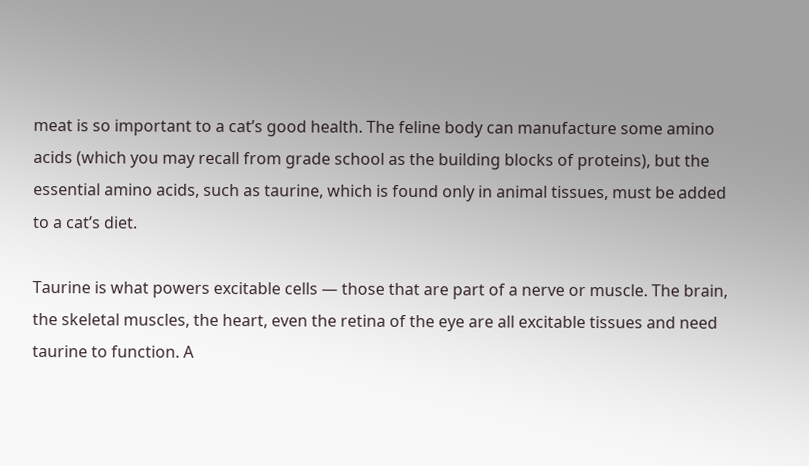meat is so important to a cat’s good health. The feline body can manufacture some amino acids (which you may recall from grade school as the building blocks of proteins), but the essential amino acids, such as taurine, which is found only in animal tissues, must be added to a cat’s diet.

Taurine is what powers excitable cells — those that are part of a nerve or muscle. The brain, the skeletal muscles, the heart, even the retina of the eye are all excitable tissues and need taurine to function. A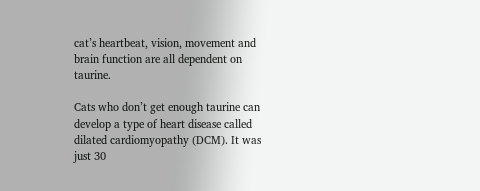cat’s heartbeat, vision, movement and brain function are all dependent on taurine.

Cats who don’t get enough taurine can develop a type of heart disease called dilated cardiomyopathy (DCM). It was just 30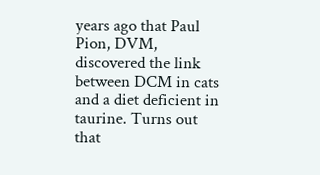years ago that Paul Pion, DVM, discovered the link between DCM in cats and a diet deficient in taurine. Turns out that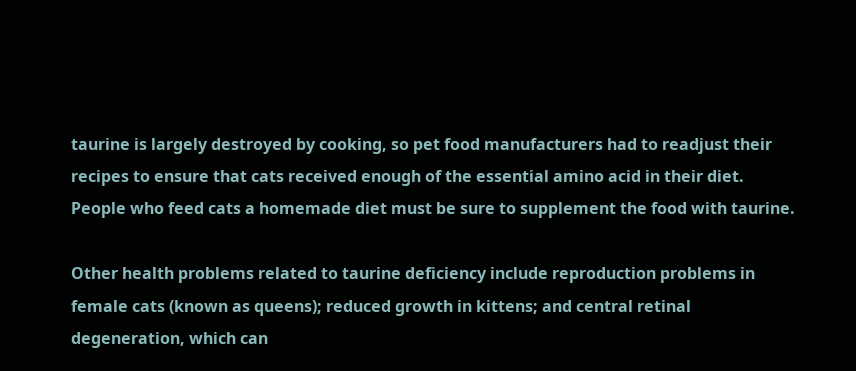taurine is largely destroyed by cooking, so pet food manufacturers had to readjust their recipes to ensure that cats received enough of the essential amino acid in their diet. People who feed cats a homemade diet must be sure to supplement the food with taurine.

Other health problems related to taurine deficiency include reproduction problems in female cats (known as queens); reduced growth in kittens; and central retinal degeneration, which can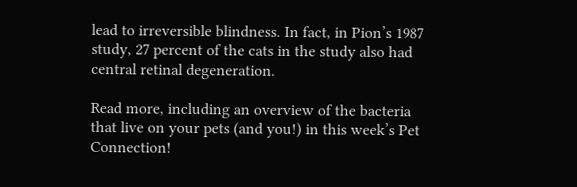lead to irreversible blindness. In fact, in Pion’s 1987 study, 27 percent of the cats in the study also had central retinal degeneration.

Read more, including an overview of the bacteria that live on your pets (and you!) in this week’s Pet Connection!